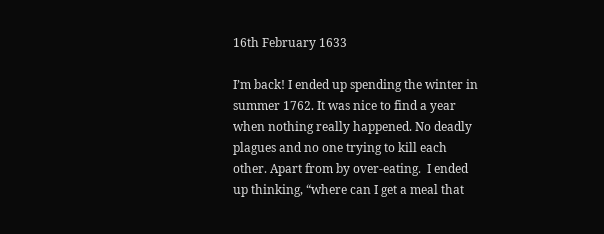16th February 1633

I’m back! I ended up spending the winter in summer 1762. It was nice to find a year when nothing really happened. No deadly plagues and no one trying to kill each other. Apart from by over-eating.  I ended up thinking, “where can I get a meal that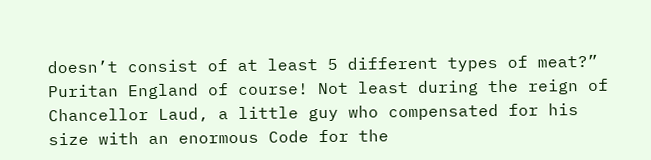doesn’t consist of at least 5 different types of meat?” Puritan England of course! Not least during the reign of Chancellor Laud, a little guy who compensated for his size with an enormous Code for the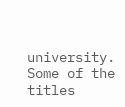university. Some of the titles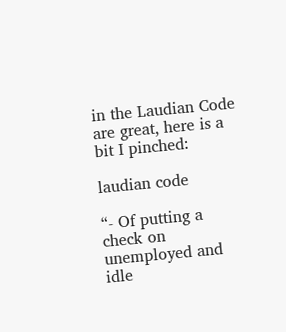in the Laudian Code are great, here is a bit I pinched:

laudian code

“- Of putting a  check on unemployed and idle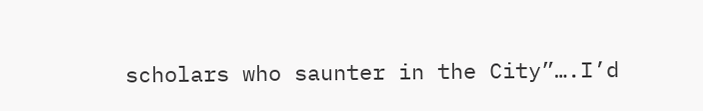scholars who saunter in the City”….I’d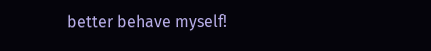better behave myself!